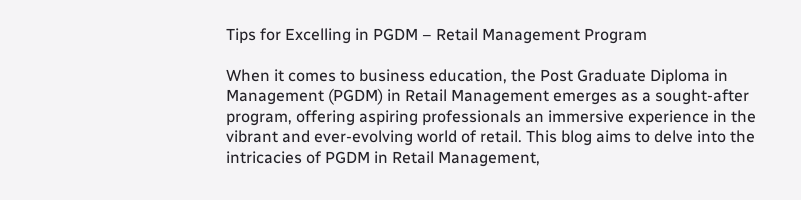Tips for Excelling in PGDM – Retail Management Program

When it comes to business education, the Post Graduate Diploma in Management (PGDM) in Retail Management emerges as a sought-after program, offering aspiring professionals an immersive experience in the vibrant and ever-evolving world of retail. This blog aims to delve into the intricacies of PGDM in Retail Management,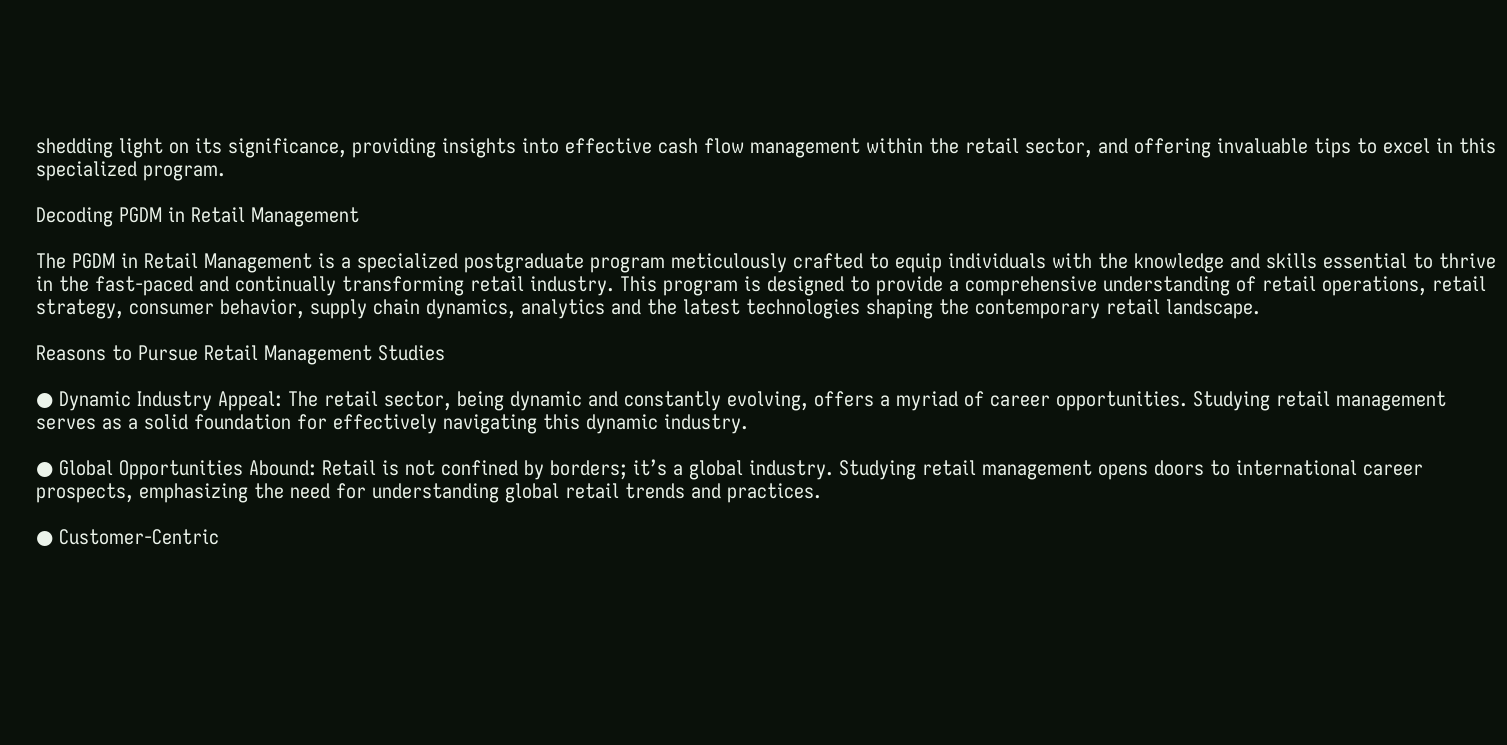shedding light on its significance, providing insights into effective cash flow management within the retail sector, and offering invaluable tips to excel in this specialized program.

Decoding PGDM in Retail Management

The PGDM in Retail Management is a specialized postgraduate program meticulously crafted to equip individuals with the knowledge and skills essential to thrive in the fast-paced and continually transforming retail industry. This program is designed to provide a comprehensive understanding of retail operations, retail strategy, consumer behavior, supply chain dynamics, analytics and the latest technologies shaping the contemporary retail landscape.

Reasons to Pursue Retail Management Studies

● Dynamic Industry Appeal: The retail sector, being dynamic and constantly evolving, offers a myriad of career opportunities. Studying retail management serves as a solid foundation for effectively navigating this dynamic industry.

● Global Opportunities Abound: Retail is not confined by borders; it’s a global industry. Studying retail management opens doors to international career prospects, emphasizing the need for understanding global retail trends and practices.

● Customer-Centric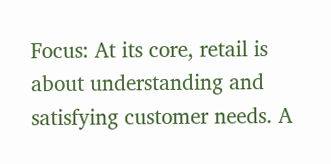Focus: At its core, retail is about understanding and satisfying customer needs. A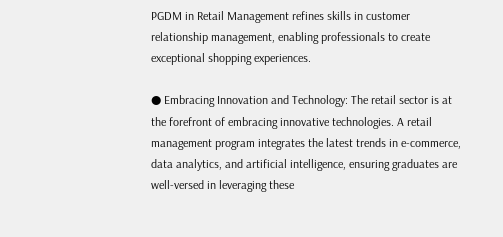PGDM in Retail Management refines skills in customer relationship management, enabling professionals to create exceptional shopping experiences.

● Embracing Innovation and Technology: The retail sector is at the forefront of embracing innovative technologies. A retail management program integrates the latest trends in e-commerce, data analytics, and artificial intelligence, ensuring graduates are well-versed in leveraging these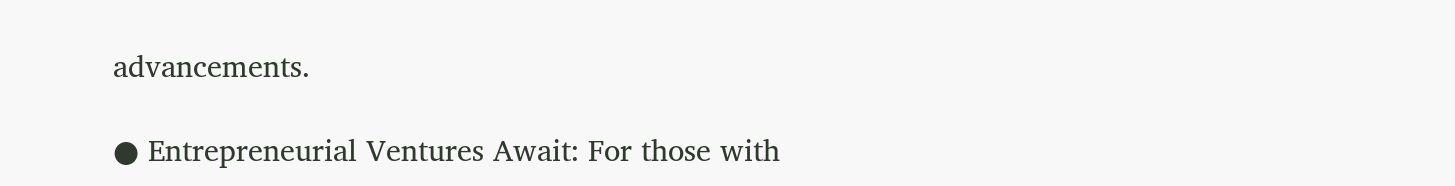advancements.

● Entrepreneurial Ventures Await: For those with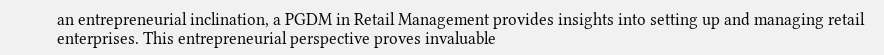an entrepreneurial inclination, a PGDM in Retail Management provides insights into setting up and managing retail enterprises. This entrepreneurial perspective proves invaluable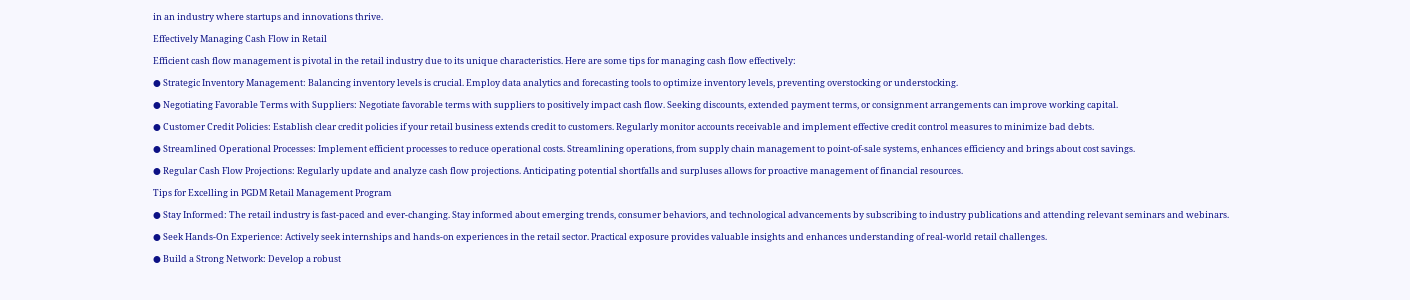in an industry where startups and innovations thrive.

Effectively Managing Cash Flow in Retail

Efficient cash flow management is pivotal in the retail industry due to its unique characteristics. Here are some tips for managing cash flow effectively:

● Strategic Inventory Management: Balancing inventory levels is crucial. Employ data analytics and forecasting tools to optimize inventory levels, preventing overstocking or understocking.

● Negotiating Favorable Terms with Suppliers: Negotiate favorable terms with suppliers to positively impact cash flow. Seeking discounts, extended payment terms, or consignment arrangements can improve working capital.

● Customer Credit Policies: Establish clear credit policies if your retail business extends credit to customers. Regularly monitor accounts receivable and implement effective credit control measures to minimize bad debts.

● Streamlined Operational Processes: Implement efficient processes to reduce operational costs. Streamlining operations, from supply chain management to point-of-sale systems, enhances efficiency and brings about cost savings.

● Regular Cash Flow Projections: Regularly update and analyze cash flow projections. Anticipating potential shortfalls and surpluses allows for proactive management of financial resources.

Tips for Excelling in PGDM Retail Management Program

● Stay Informed: The retail industry is fast-paced and ever-changing. Stay informed about emerging trends, consumer behaviors, and technological advancements by subscribing to industry publications and attending relevant seminars and webinars.

● Seek Hands-On Experience: Actively seek internships and hands-on experiences in the retail sector. Practical exposure provides valuable insights and enhances understanding of real-world retail challenges.

● Build a Strong Network: Develop a robust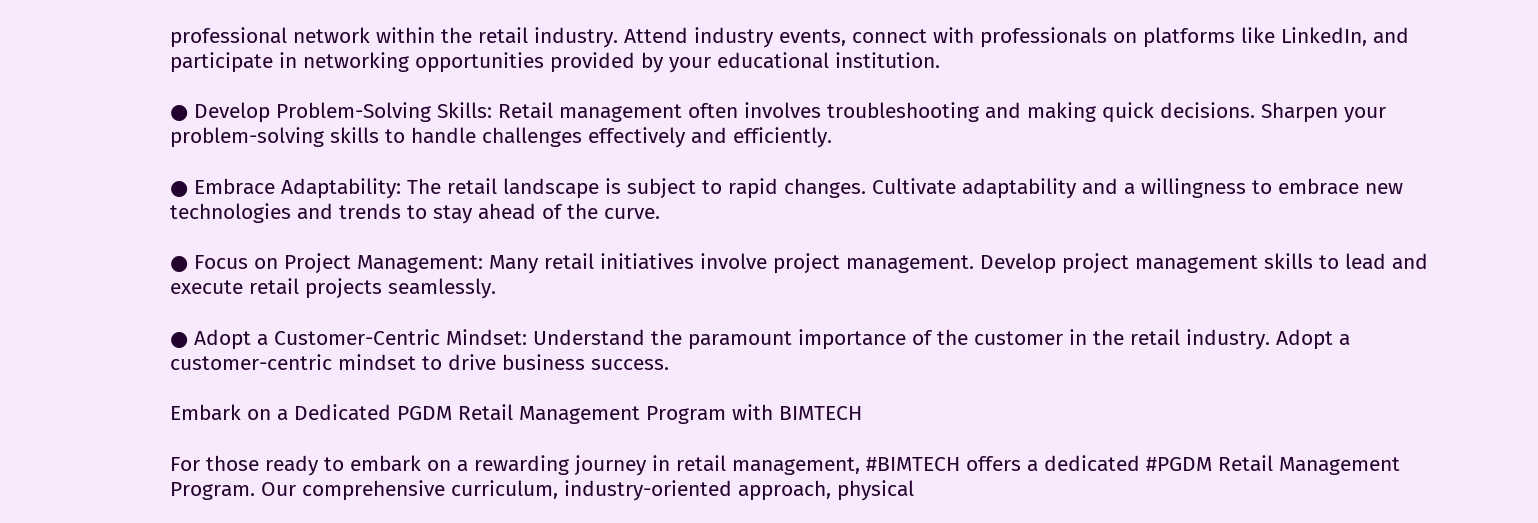professional network within the retail industry. Attend industry events, connect with professionals on platforms like LinkedIn, and participate in networking opportunities provided by your educational institution.

● Develop Problem-Solving Skills: Retail management often involves troubleshooting and making quick decisions. Sharpen your problem-solving skills to handle challenges effectively and efficiently.

● Embrace Adaptability: The retail landscape is subject to rapid changes. Cultivate adaptability and a willingness to embrace new technologies and trends to stay ahead of the curve.

● Focus on Project Management: Many retail initiatives involve project management. Develop project management skills to lead and execute retail projects seamlessly.

● Adopt a Customer-Centric Mindset: Understand the paramount importance of the customer in the retail industry. Adopt a customer-centric mindset to drive business success.

Embark on a Dedicated PGDM Retail Management Program with BIMTECH

For those ready to embark on a rewarding journey in retail management, #BIMTECH offers a dedicated #PGDM Retail Management Program. Our comprehensive curriculum, industry-oriented approach, physical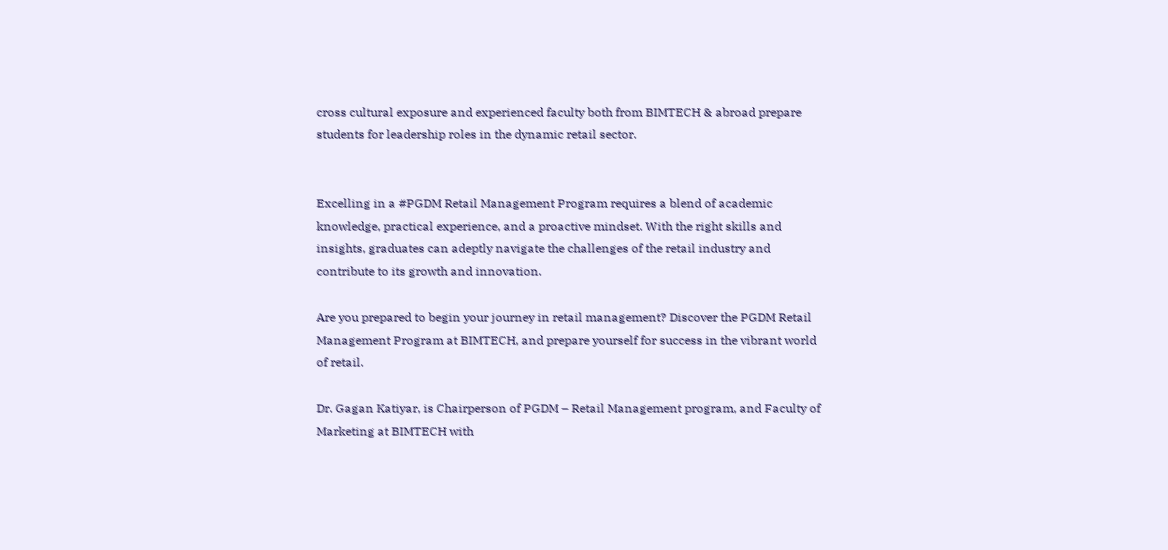cross cultural exposure and experienced faculty both from BIMTECH & abroad prepare students for leadership roles in the dynamic retail sector.


Excelling in a #PGDM Retail Management Program requires a blend of academic knowledge, practical experience, and a proactive mindset. With the right skills and insights, graduates can adeptly navigate the challenges of the retail industry and contribute to its growth and innovation.

Are you prepared to begin your journey in retail management? Discover the PGDM Retail Management Program at BIMTECH, and prepare yourself for success in the vibrant world of retail.

Dr. Gagan Katiyar, is Chairperson of PGDM – Retail Management program, and Faculty of Marketing at BIMTECH with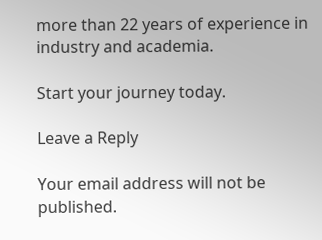more than 22 years of experience in industry and academia.

Start your journey today.

Leave a Reply

Your email address will not be published.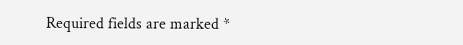Required fields are marked *